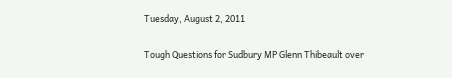Tuesday, August 2, 2011

Tough Questions for Sudbury MP Glenn Thibeault over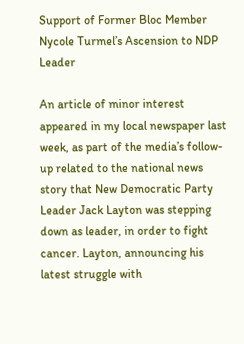Support of Former Bloc Member Nycole Turmel’s Ascension to NDP Leader

An article of minor interest appeared in my local newspaper last week, as part of the media’s follow-up related to the national news story that New Democratic Party Leader Jack Layton was stepping down as leader, in order to fight cancer. Layton, announcing his latest struggle with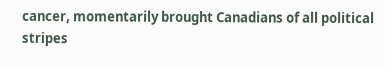cancer, momentarily brought Canadians of all political stripes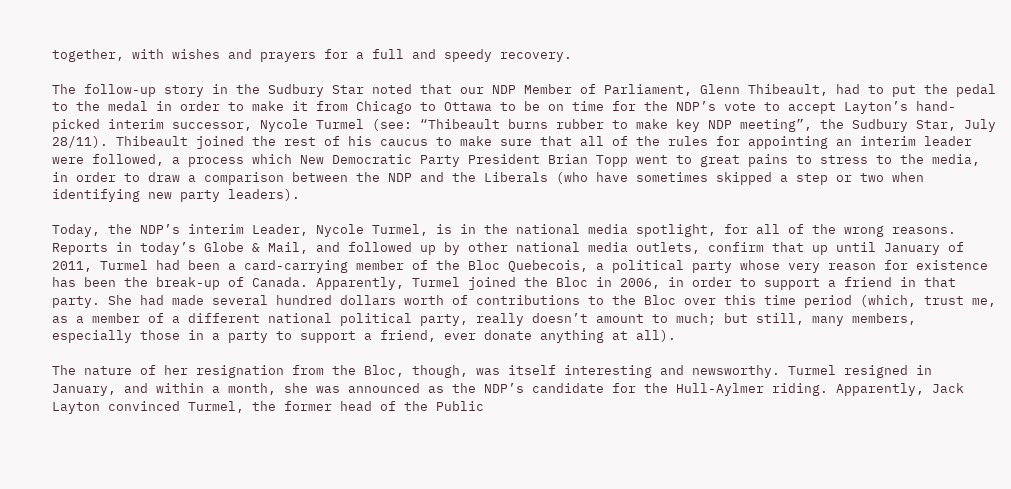together, with wishes and prayers for a full and speedy recovery.

The follow-up story in the Sudbury Star noted that our NDP Member of Parliament, Glenn Thibeault, had to put the pedal to the medal in order to make it from Chicago to Ottawa to be on time for the NDP’s vote to accept Layton’s hand-picked interim successor, Nycole Turmel (see: “Thibeault burns rubber to make key NDP meeting”, the Sudbury Star, July 28/11). Thibeault joined the rest of his caucus to make sure that all of the rules for appointing an interim leader were followed, a process which New Democratic Party President Brian Topp went to great pains to stress to the media, in order to draw a comparison between the NDP and the Liberals (who have sometimes skipped a step or two when identifying new party leaders).

Today, the NDP’s interim Leader, Nycole Turmel, is in the national media spotlight, for all of the wrong reasons. Reports in today’s Globe & Mail, and followed up by other national media outlets, confirm that up until January of 2011, Turmel had been a card-carrying member of the Bloc Quebecois, a political party whose very reason for existence has been the break-up of Canada. Apparently, Turmel joined the Bloc in 2006, in order to support a friend in that party. She had made several hundred dollars worth of contributions to the Bloc over this time period (which, trust me, as a member of a different national political party, really doesn’t amount to much; but still, many members, especially those in a party to support a friend, ever donate anything at all).

The nature of her resignation from the Bloc, though, was itself interesting and newsworthy. Turmel resigned in January, and within a month, she was announced as the NDP’s candidate for the Hull-Aylmer riding. Apparently, Jack Layton convinced Turmel, the former head of the Public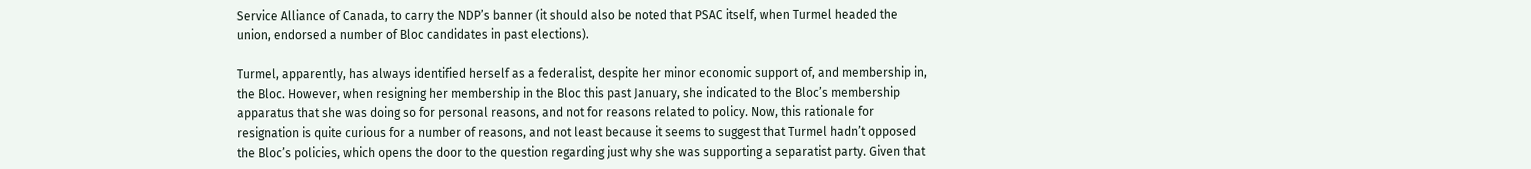Service Alliance of Canada, to carry the NDP’s banner (it should also be noted that PSAC itself, when Turmel headed the union, endorsed a number of Bloc candidates in past elections).

Turmel, apparently, has always identified herself as a federalist, despite her minor economic support of, and membership in, the Bloc. However, when resigning her membership in the Bloc this past January, she indicated to the Bloc’s membership apparatus that she was doing so for personal reasons, and not for reasons related to policy. Now, this rationale for resignation is quite curious for a number of reasons, and not least because it seems to suggest that Turmel hadn’t opposed the Bloc’s policies, which opens the door to the question regarding just why she was supporting a separatist party. Given that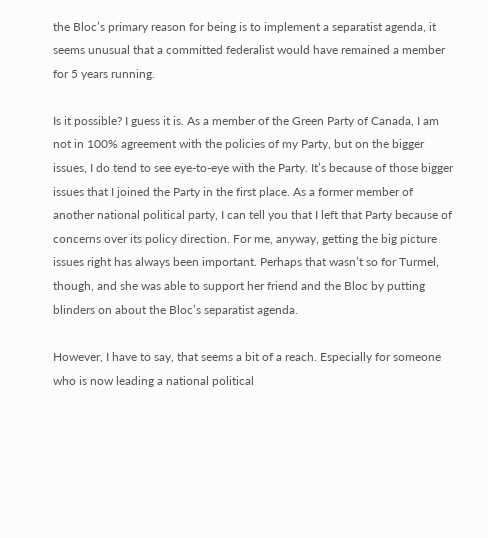the Bloc’s primary reason for being is to implement a separatist agenda, it seems unusual that a committed federalist would have remained a member for 5 years running.

Is it possible? I guess it is. As a member of the Green Party of Canada, I am not in 100% agreement with the policies of my Party, but on the bigger issues, I do tend to see eye-to-eye with the Party. It’s because of those bigger issues that I joined the Party in the first place. As a former member of another national political party, I can tell you that I left that Party because of concerns over its policy direction. For me, anyway, getting the big picture issues right has always been important. Perhaps that wasn’t so for Turmel, though, and she was able to support her friend and the Bloc by putting blinders on about the Bloc’s separatist agenda.

However, I have to say, that seems a bit of a reach. Especially for someone who is now leading a national political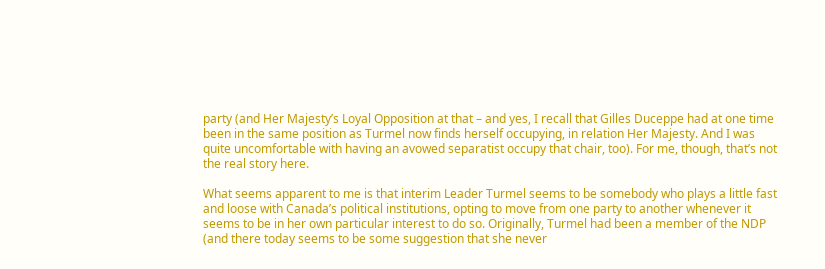party (and Her Majesty’s Loyal Opposition at that – and yes, I recall that Gilles Duceppe had at one time been in the same position as Turmel now finds herself occupying, in relation Her Majesty. And I was quite uncomfortable with having an avowed separatist occupy that chair, too). For me, though, that’s not the real story here.

What seems apparent to me is that interim Leader Turmel seems to be somebody who plays a little fast and loose with Canada’s political institutions, opting to move from one party to another whenever it seems to be in her own particular interest to do so. Originally, Turmel had been a member of the NDP (and there today seems to be some suggestion that she never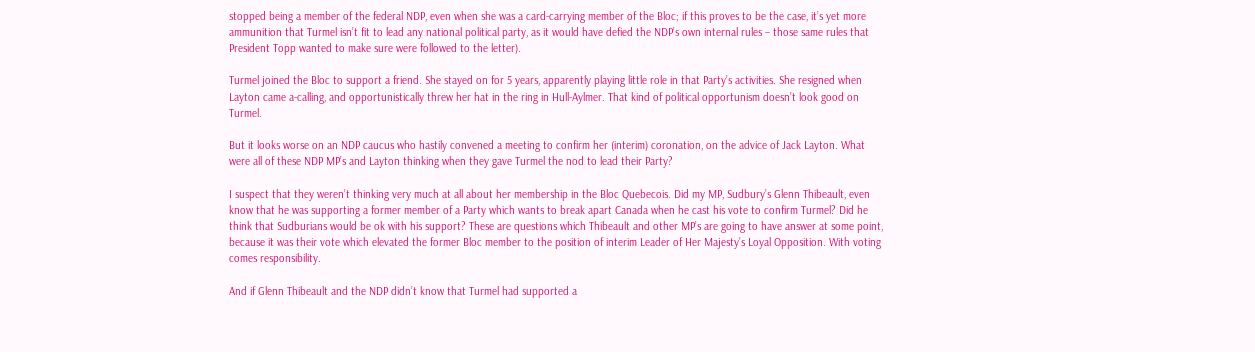stopped being a member of the federal NDP, even when she was a card-carrying member of the Bloc; if this proves to be the case, it’s yet more ammunition that Turmel isn’t fit to lead any national political party, as it would have defied the NDP’s own internal rules – those same rules that President Topp wanted to make sure were followed to the letter).

Turmel joined the Bloc to support a friend. She stayed on for 5 years, apparently playing little role in that Party’s activities. She resigned when Layton came a-calling, and opportunistically threw her hat in the ring in Hull-Aylmer. That kind of political opportunism doesn’t look good on Turmel.

But it looks worse on an NDP caucus who hastily convened a meeting to confirm her (interim) coronation, on the advice of Jack Layton. What were all of these NDP MP’s and Layton thinking when they gave Turmel the nod to lead their Party?

I suspect that they weren’t thinking very much at all about her membership in the Bloc Quebecois. Did my MP, Sudbury’s Glenn Thibeault, even know that he was supporting a former member of a Party which wants to break apart Canada when he cast his vote to confirm Turmel? Did he think that Sudburians would be ok with his support? These are questions which Thibeault and other MP’s are going to have answer at some point, because it was their vote which elevated the former Bloc member to the position of interim Leader of Her Majesty’s Loyal Opposition. With voting comes responsibility.

And if Glenn Thibeault and the NDP didn’t know that Turmel had supported a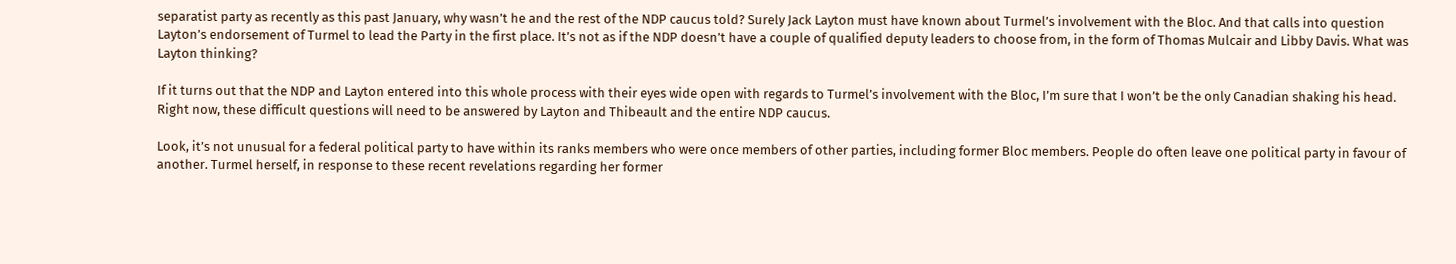separatist party as recently as this past January, why wasn’t he and the rest of the NDP caucus told? Surely Jack Layton must have known about Turmel’s involvement with the Bloc. And that calls into question Layton’s endorsement of Turmel to lead the Party in the first place. It’s not as if the NDP doesn’t have a couple of qualified deputy leaders to choose from, in the form of Thomas Mulcair and Libby Davis. What was Layton thinking?

If it turns out that the NDP and Layton entered into this whole process with their eyes wide open with regards to Turmel’s involvement with the Bloc, I’m sure that I won’t be the only Canadian shaking his head. Right now, these difficult questions will need to be answered by Layton and Thibeault and the entire NDP caucus.

Look, it’s not unusual for a federal political party to have within its ranks members who were once members of other parties, including former Bloc members. People do often leave one political party in favour of another. Turmel herself, in response to these recent revelations regarding her former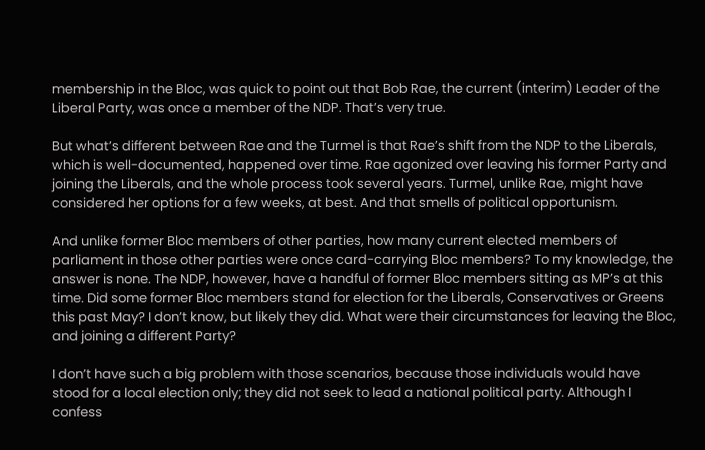membership in the Bloc, was quick to point out that Bob Rae, the current (interim) Leader of the Liberal Party, was once a member of the NDP. That’s very true.

But what’s different between Rae and the Turmel is that Rae’s shift from the NDP to the Liberals, which is well-documented, happened over time. Rae agonized over leaving his former Party and joining the Liberals, and the whole process took several years. Turmel, unlike Rae, might have considered her options for a few weeks, at best. And that smells of political opportunism.

And unlike former Bloc members of other parties, how many current elected members of parliament in those other parties were once card-carrying Bloc members? To my knowledge, the answer is none. The NDP, however, have a handful of former Bloc members sitting as MP’s at this time. Did some former Bloc members stand for election for the Liberals, Conservatives or Greens this past May? I don’t know, but likely they did. What were their circumstances for leaving the Bloc, and joining a different Party?

I don’t have such a big problem with those scenarios, because those individuals would have stood for a local election only; they did not seek to lead a national political party. Although I confess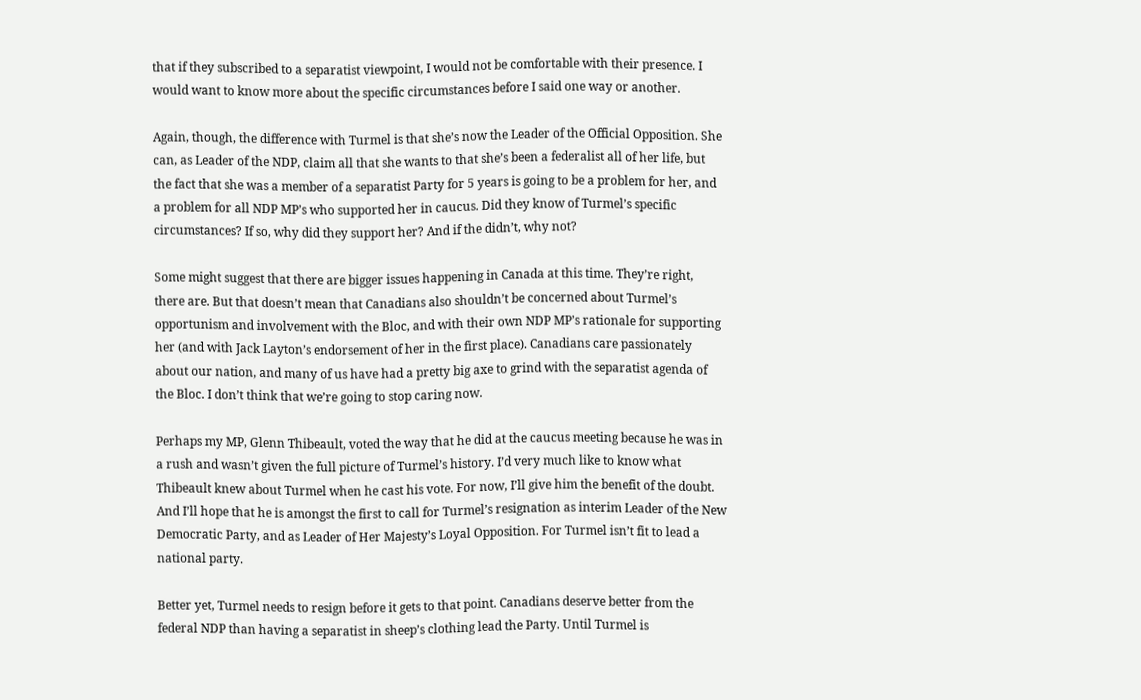that if they subscribed to a separatist viewpoint, I would not be comfortable with their presence. I would want to know more about the specific circumstances before I said one way or another.

Again, though, the difference with Turmel is that she’s now the Leader of the Official Opposition. She can, as Leader of the NDP, claim all that she wants to that she’s been a federalist all of her life, but the fact that she was a member of a separatist Party for 5 years is going to be a problem for her, and a problem for all NDP MP’s who supported her in caucus. Did they know of Turmel’s specific circumstances? If so, why did they support her? And if the didn’t, why not?

Some might suggest that there are bigger issues happening in Canada at this time. They’re right, there are. But that doesn’t mean that Canadians also shouldn’t be concerned about Turmel’s opportunism and involvement with the Bloc, and with their own NDP MP’s rationale for supporting her (and with Jack Layton’s endorsement of her in the first place). Canadians care passionately about our nation, and many of us have had a pretty big axe to grind with the separatist agenda of the Bloc. I don’t think that we’re going to stop caring now.

Perhaps my MP, Glenn Thibeault, voted the way that he did at the caucus meeting because he was in a rush and wasn’t given the full picture of Turmel’s history. I’d very much like to know what Thibeault knew about Turmel when he cast his vote. For now, I’ll give him the benefit of the doubt. And I’ll hope that he is amongst the first to call for Turmel’s resignation as interim Leader of the New Democratic Party, and as Leader of Her Majesty’s Loyal Opposition. For Turmel isn’t fit to lead a national party.

Better yet, Turmel needs to resign before it gets to that point. Canadians deserve better from the federal NDP than having a separatist in sheep’s clothing lead the Party. Until Turmel is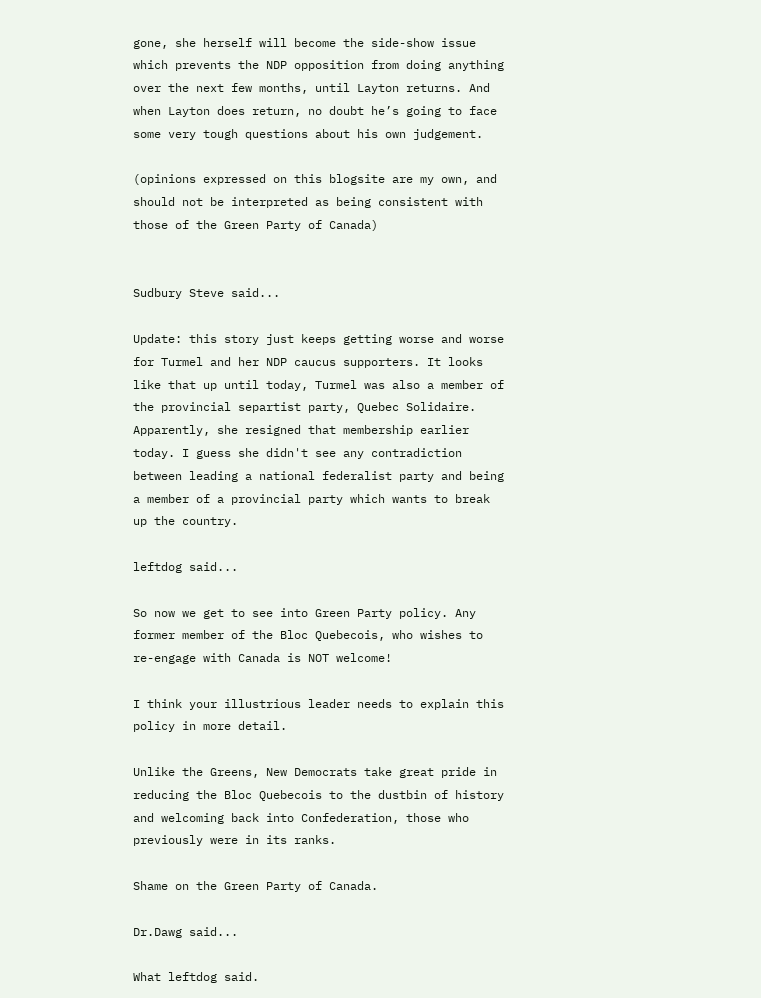gone, she herself will become the side-show issue which prevents the NDP opposition from doing anything over the next few months, until Layton returns. And when Layton does return, no doubt he’s going to face some very tough questions about his own judgement.

(opinions expressed on this blogsite are my own, and should not be interpreted as being consistent with those of the Green Party of Canada)


Sudbury Steve said...

Update: this story just keeps getting worse and worse for Turmel and her NDP caucus supporters. It looks like that up until today, Turmel was also a member of the provincial separtist party, Quebec Solidaire. Apparently, she resigned that membership earlier today. I guess she didn't see any contradiction between leading a national federalist party and being a member of a provincial party which wants to break up the country.

leftdog said...

So now we get to see into Green Party policy. Any former member of the Bloc Quebecois, who wishes to re-engage with Canada is NOT welcome!

I think your illustrious leader needs to explain this policy in more detail.

Unlike the Greens, New Democrats take great pride in reducing the Bloc Quebecois to the dustbin of history and welcoming back into Confederation, those who previously were in its ranks.

Shame on the Green Party of Canada.

Dr.Dawg said...

What leftdog said.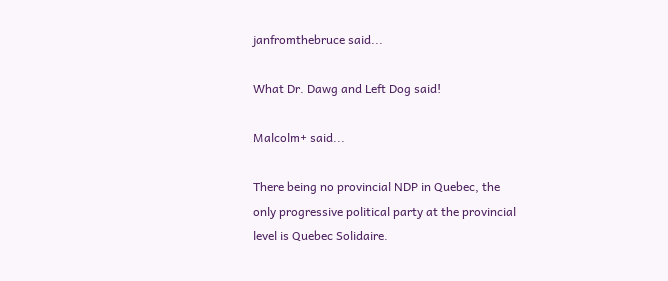janfromthebruce said...

What Dr. Dawg and Left Dog said!

Malcolm+ said...

There being no provincial NDP in Quebec, the only progressive political party at the provincial level is Quebec Solidaire.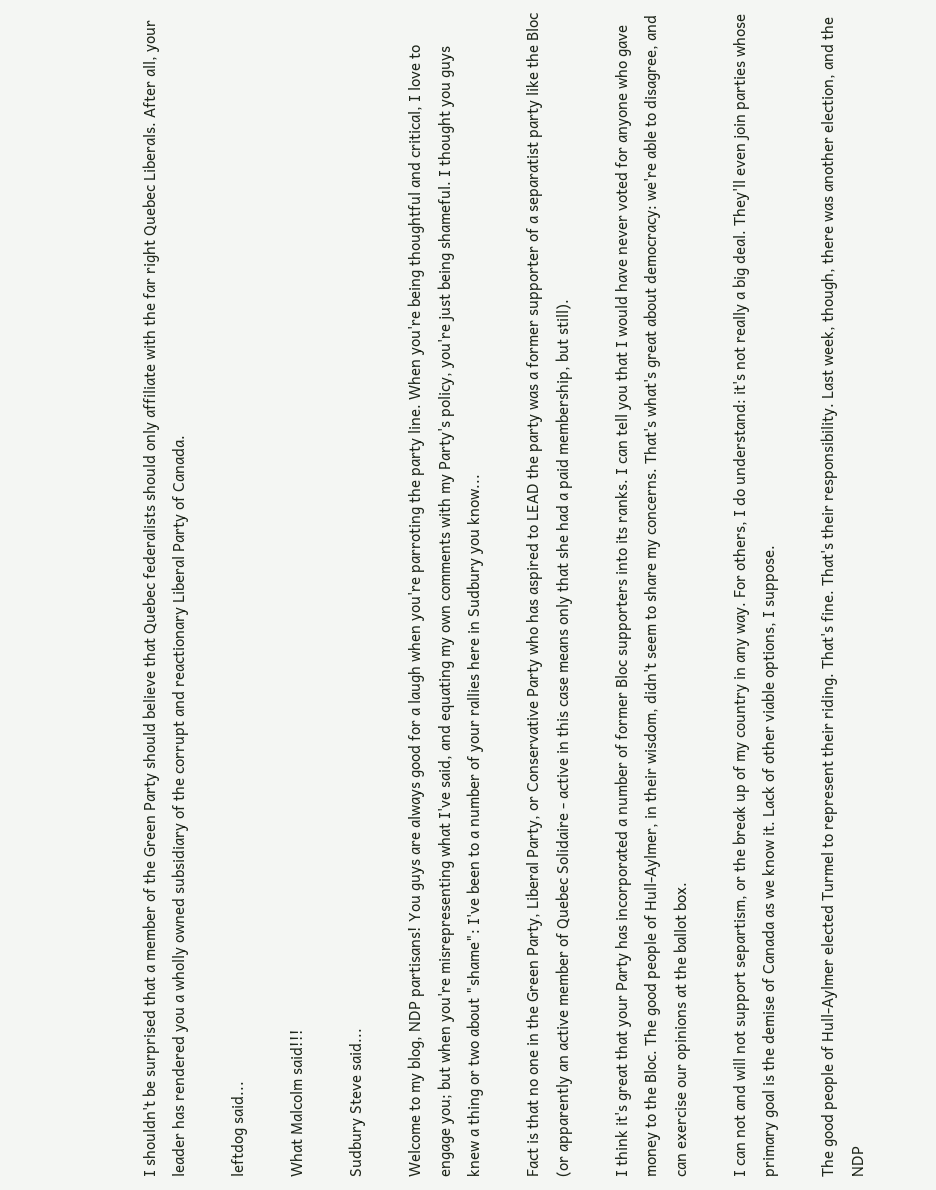I shouldn't be surprised that a member of the Green Party should believe that Quebec federalists should only affiliate with the far right Quebec Liberals. After all, your leader has rendered you a wholly owned subsidiary of the corrupt and reactionary Liberal Party of Canada.

leftdog said...

What Malcolm said!!!

Sudbury Steve said...

Welcome to my blog, NDP partisans! You guys are always good for a laugh when you're parroting the party line. When you're being thoughtful and critical, I love to engage you; but when you're misrepresenting what I've said, and equating my own comments with my Party's policy, you're just being shameful. I thought you guys knew a thing or two about "shame": I've been to a number of your rallies here in Sudbury you know...

Fact is that no one in the Green Party, Liberal Party, or Conservative Party who has aspired to LEAD the party was a former supporter of a separatist party like the Bloc (or apparently an active member of Quebec Solidaire - active in this case means only that she had a paid membership, but still).

I think it's great that your Party has incorporated a number of former Bloc supporters into its ranks. I can tell you that I would have never voted for anyone who gave money to the Bloc. The good people of Hull-Aylmer, in their wisdom, didn't seem to share my concerns. That's what's great about democracy: we're able to disagree, and can exercise our opinions at the ballot box.

I can not and will not support separtism, or the break up of my country in any way. For others, I do understand: it's not really a big deal. They'll even join parties whose primary goal is the demise of Canada as we know it. Lack of other viable options, I suppose.

The good people of Hull-Aylmer elected Turmel to represent their riding. That's fine. That's their responsibility. Last week, though, there was another election, and the NDP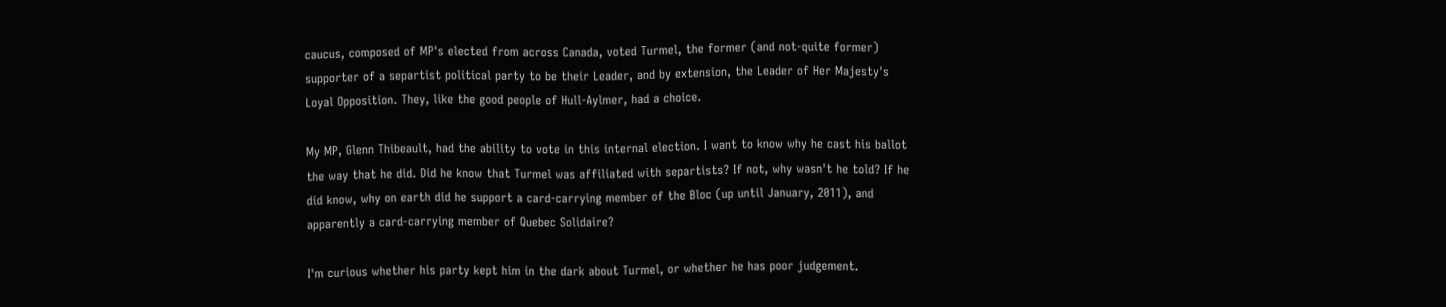caucus, composed of MP's elected from across Canada, voted Turmel, the former (and not-quite former) supporter of a separtist political party to be their Leader, and by extension, the Leader of Her Majesty's Loyal Opposition. They, like the good people of Hull-Aylmer, had a choice.

My MP, Glenn Thibeault, had the ability to vote in this internal election. I want to know why he cast his ballot the way that he did. Did he know that Turmel was affiliated with separtists? If not, why wasn't he told? If he did know, why on earth did he support a card-carrying member of the Bloc (up until January, 2011), and apparently a card-carrying member of Quebec Solidaire?

I'm curious whether his party kept him in the dark about Turmel, or whether he has poor judgement.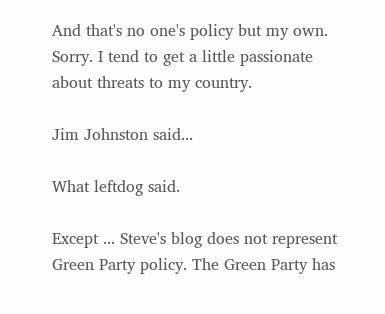And that's no one's policy but my own. Sorry. I tend to get a little passionate about threats to my country.

Jim Johnston said...

What leftdog said.

Except ... Steve's blog does not represent Green Party policy. The Green Party has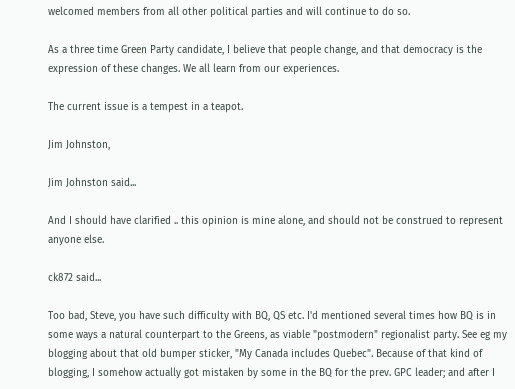welcomed members from all other political parties and will continue to do so.

As a three time Green Party candidate, I believe that people change, and that democracy is the expression of these changes. We all learn from our experiences.

The current issue is a tempest in a teapot.

Jim Johnston,

Jim Johnston said...

And I should have clarified .. this opinion is mine alone, and should not be construed to represent anyone else.

ck872 said...

Too bad, Steve, you have such difficulty with BQ, QS etc. I'd mentioned several times how BQ is in some ways a natural counterpart to the Greens, as viable "postmodern" regionalist party. See eg my blogging about that old bumper sticker, "My Canada includes Quebec". Because of that kind of blogging, I somehow actually got mistaken by some in the BQ for the prev. GPC leader; and after I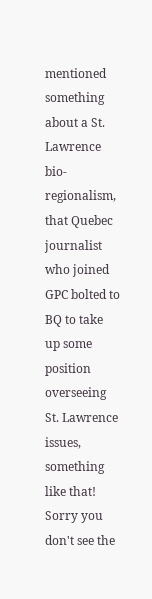mentioned something about a St. Lawrence bio-regionalism, that Quebec journalist who joined GPC bolted to BQ to take up some position overseeing St. Lawrence issues, something like that! Sorry you don't see the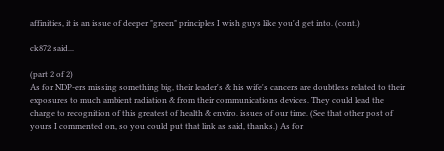affinities, it is an issue of deeper "green" principles I wish guys like you'd get into. (cont.)

ck872 said...

(part 2 of 2)
As for NDP-ers missing something big, their leader's & his wife's cancers are doubtless related to their exposures to much ambient radiation & from their communications devices. They could lead the charge to recognition of this greatest of health & enviro. issues of our time. (See that other post of yours I commented on, so you could put that link as said, thanks.) As for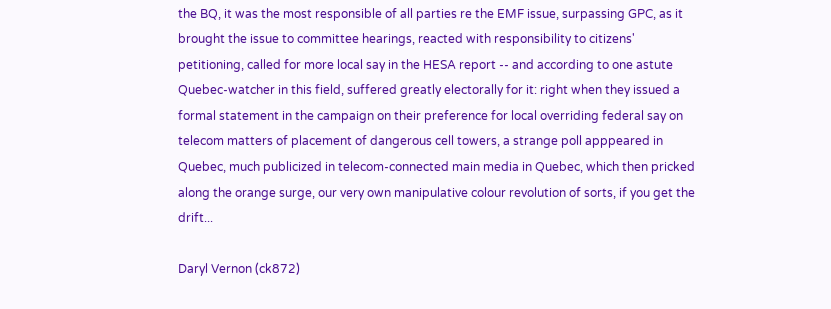the BQ, it was the most responsible of all parties re the EMF issue, surpassing GPC, as it brought the issue to committee hearings, reacted with responsibility to citizens' petitioning, called for more local say in the HESA report -- and according to one astute Quebec-watcher in this field, suffered greatly electorally for it: right when they issued a formal statement in the campaign on their preference for local overriding federal say on telecom matters of placement of dangerous cell towers, a strange poll apppeared in Quebec, much publicized in telecom-connected main media in Quebec, which then pricked along the orange surge, our very own manipulative colour revolution of sorts, if you get the drift...

Daryl Vernon (ck872)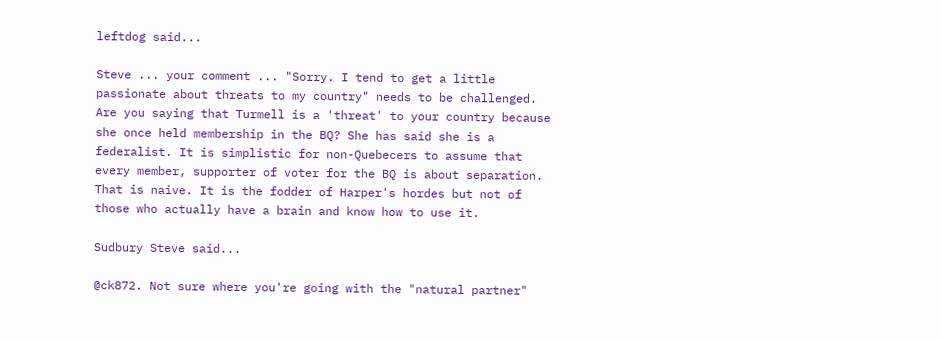leftdog said...

Steve ... your comment ... "Sorry. I tend to get a little passionate about threats to my country" needs to be challenged. Are you saying that Turmell is a 'threat' to your country because she once held membership in the BQ? She has said she is a federalist. It is simplistic for non-Quebecers to assume that every member, supporter of voter for the BQ is about separation. That is naive. It is the fodder of Harper's hordes but not of those who actually have a brain and know how to use it.

Sudbury Steve said...

@ck872. Not sure where you're going with the "natural partner"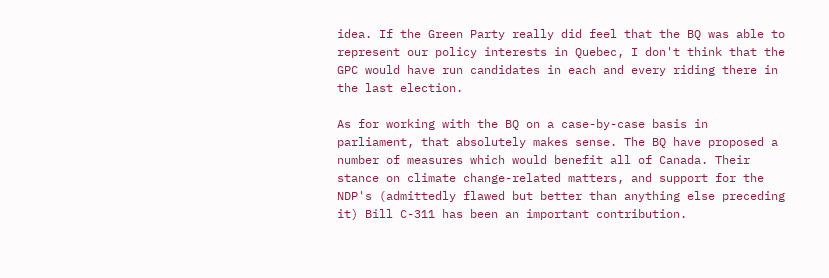idea. If the Green Party really did feel that the BQ was able to represent our policy interests in Quebec, I don't think that the GPC would have run candidates in each and every riding there in the last election.

As for working with the BQ on a case-by-case basis in parliament, that absolutely makes sense. The BQ have proposed a number of measures which would benefit all of Canada. Their stance on climate change-related matters, and support for the NDP's (admittedly flawed but better than anything else preceding it) Bill C-311 has been an important contribution.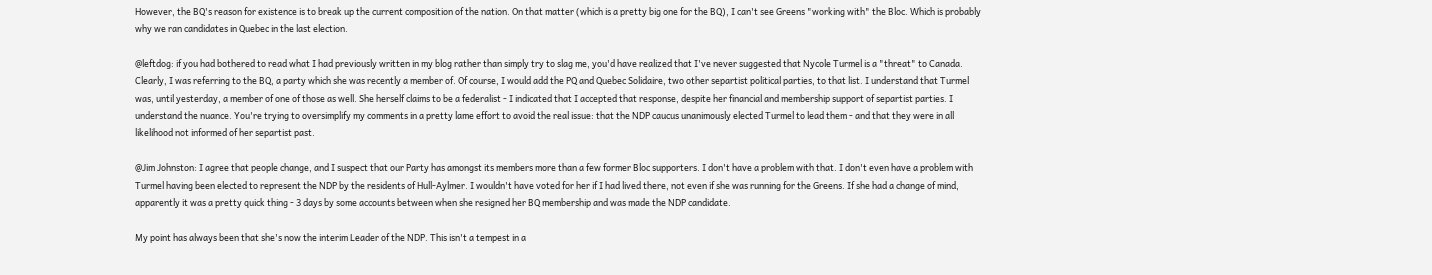However, the BQ's reason for existence is to break up the current composition of the nation. On that matter (which is a pretty big one for the BQ), I can't see Greens "working with" the Bloc. Which is probably why we ran candidates in Quebec in the last election.

@leftdog: if you had bothered to read what I had previously written in my blog rather than simply try to slag me, you'd have realized that I've never suggested that Nycole Turmel is a "threat" to Canada. Clearly, I was referring to the BQ, a party which she was recently a member of. Of course, I would add the PQ and Quebec Solidaire, two other separtist political parties, to that list. I understand that Turmel was, until yesterday, a member of one of those as well. She herself claims to be a federalist - I indicated that I accepted that response, despite her financial and membership support of separtist parties. I understand the nuance. You're trying to oversimplify my comments in a pretty lame effort to avoid the real issue: that the NDP caucus unanimously elected Turmel to lead them - and that they were in all likelihood not informed of her separtist past.

@Jim Johnston: I agree that people change, and I suspect that our Party has amongst its members more than a few former Bloc supporters. I don't have a problem with that. I don't even have a problem with Turmel having been elected to represent the NDP by the residents of Hull-Aylmer. I wouldn't have voted for her if I had lived there, not even if she was running for the Greens. If she had a change of mind, apparently it was a pretty quick thing - 3 days by some accounts between when she resigned her BQ membership and was made the NDP candidate.

My point has always been that she's now the interim Leader of the NDP. This isn't a tempest in a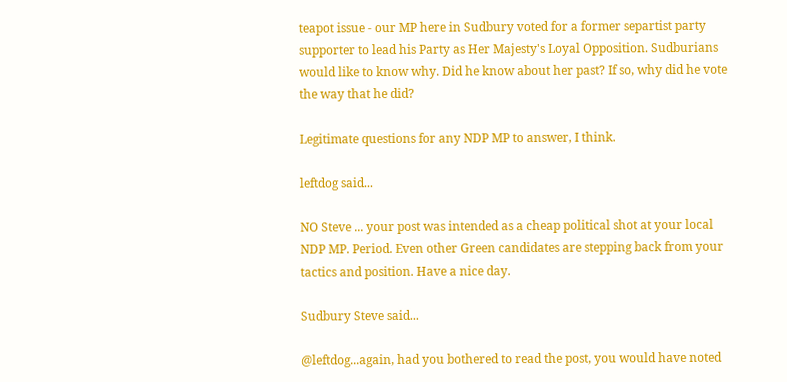teapot issue - our MP here in Sudbury voted for a former separtist party supporter to lead his Party as Her Majesty's Loyal Opposition. Sudburians would like to know why. Did he know about her past? If so, why did he vote the way that he did?

Legitimate questions for any NDP MP to answer, I think.

leftdog said...

NO Steve ... your post was intended as a cheap political shot at your local NDP MP. Period. Even other Green candidates are stepping back from your tactics and position. Have a nice day.

Sudbury Steve said...

@leftdog...again, had you bothered to read the post, you would have noted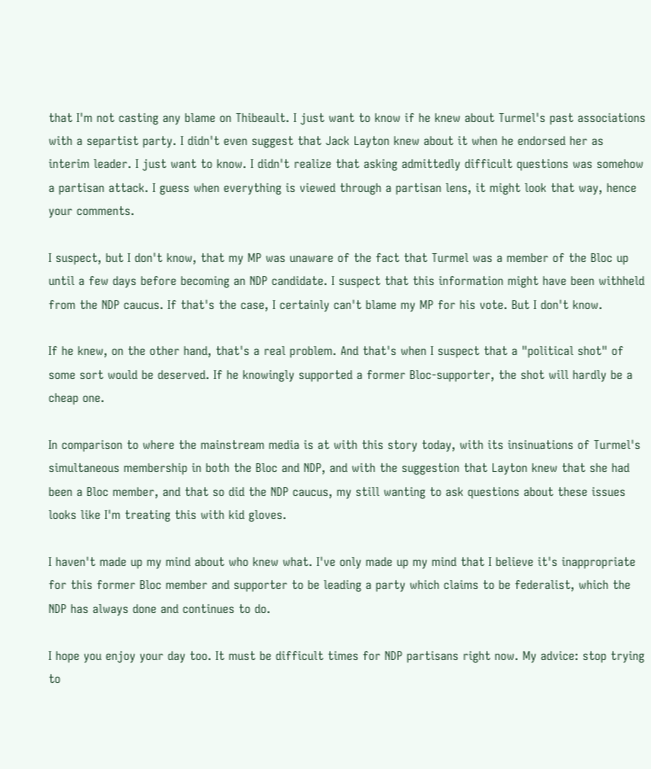that I'm not casting any blame on Thibeault. I just want to know if he knew about Turmel's past associations with a separtist party. I didn't even suggest that Jack Layton knew about it when he endorsed her as interim leader. I just want to know. I didn't realize that asking admittedly difficult questions was somehow a partisan attack. I guess when everything is viewed through a partisan lens, it might look that way, hence your comments.

I suspect, but I don't know, that my MP was unaware of the fact that Turmel was a member of the Bloc up until a few days before becoming an NDP candidate. I suspect that this information might have been withheld from the NDP caucus. If that's the case, I certainly can't blame my MP for his vote. But I don't know.

If he knew, on the other hand, that's a real problem. And that's when I suspect that a "political shot" of some sort would be deserved. If he knowingly supported a former Bloc-supporter, the shot will hardly be a cheap one.

In comparison to where the mainstream media is at with this story today, with its insinuations of Turmel's simultaneous membership in both the Bloc and NDP, and with the suggestion that Layton knew that she had been a Bloc member, and that so did the NDP caucus, my still wanting to ask questions about these issues looks like I'm treating this with kid gloves.

I haven't made up my mind about who knew what. I've only made up my mind that I believe it's inappropriate for this former Bloc member and supporter to be leading a party which claims to be federalist, which the NDP has always done and continues to do.

I hope you enjoy your day too. It must be difficult times for NDP partisans right now. My advice: stop trying to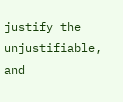justify the unjustifiable, and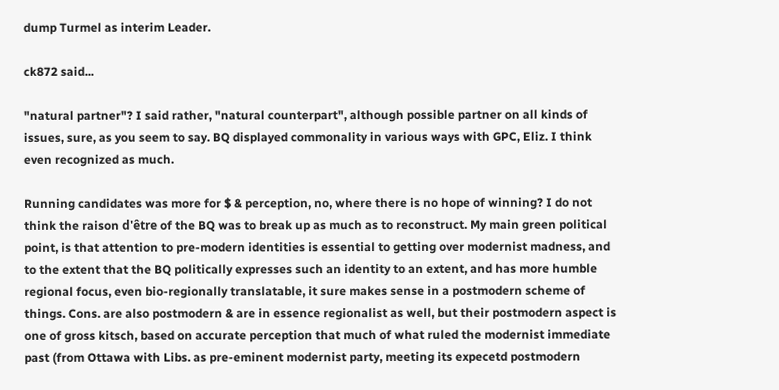dump Turmel as interim Leader.

ck872 said...

"natural partner"? I said rather, "natural counterpart", although possible partner on all kinds of issues, sure, as you seem to say. BQ displayed commonality in various ways with GPC, Eliz. I think even recognized as much.

Running candidates was more for $ & perception, no, where there is no hope of winning? I do not think the raison d'être of the BQ was to break up as much as to reconstruct. My main green political point, is that attention to pre-modern identities is essential to getting over modernist madness, and to the extent that the BQ politically expresses such an identity to an extent, and has more humble regional focus, even bio-regionally translatable, it sure makes sense in a postmodern scheme of things. Cons. are also postmodern & are in essence regionalist as well, but their postmodern aspect is one of gross kitsch, based on accurate perception that much of what ruled the modernist immediate past (from Ottawa with Libs. as pre-eminent modernist party, meeting its expecetd postmodern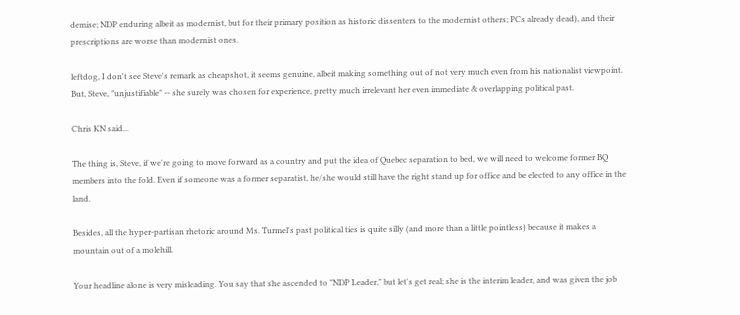demise; NDP enduring albeit as modernist, but for their primary position as historic dissenters to the modernist others; PCs already dead), and their prescriptions are worse than modernist ones.

leftdog, I don't see Steve's remark as cheapshot, it seems genuine, albeit making something out of not very much even from his nationalist viewpoint. But, Steve, "unjustifiable" -- she surely was chosen for experience, pretty much irrelevant her even immediate & overlapping political past.

Chris KN said...

The thing is, Steve, if we're going to move forward as a country and put the idea of Quebec separation to bed, we will need to welcome former BQ members into the fold. Even if someone was a former separatist, he/she would still have the right stand up for office and be elected to any office in the land.

Besides, all the hyper-partisan rhetoric around Ms. Turmel's past political ties is quite silly (and more than a little pointless) because it makes a mountain out of a molehill.

Your headline alone is very misleading. You say that she ascended to "NDP Leader," but let's get real; she is the interim leader, and was given the job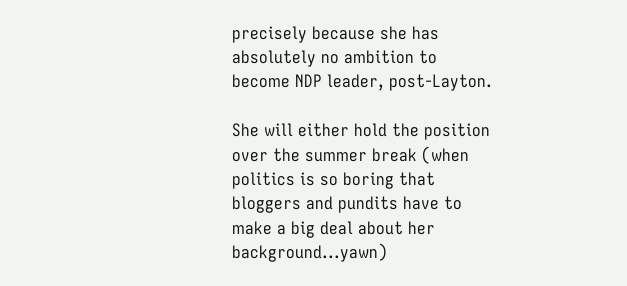precisely because she has absolutely no ambition to become NDP leader, post-Layton.

She will either hold the position over the summer break (when politics is so boring that bloggers and pundits have to make a big deal about her background...yawn)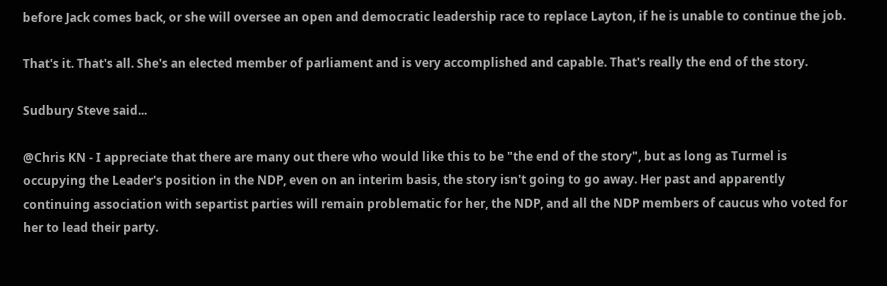before Jack comes back, or she will oversee an open and democratic leadership race to replace Layton, if he is unable to continue the job.

That's it. That's all. She's an elected member of parliament and is very accomplished and capable. That's really the end of the story.

Sudbury Steve said...

@Chris KN - I appreciate that there are many out there who would like this to be "the end of the story", but as long as Turmel is occupying the Leader's position in the NDP, even on an interim basis, the story isn't going to go away. Her past and apparently continuing association with separtist parties will remain problematic for her, the NDP, and all the NDP members of caucus who voted for her to lead their party.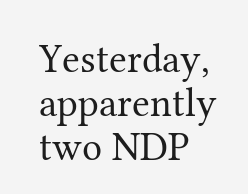Yesterday, apparently two NDP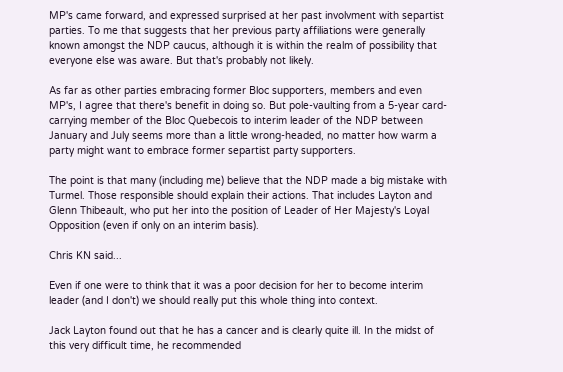MP's came forward, and expressed surprised at her past involvment with separtist parties. To me that suggests that her previous party affiliations were generally known amongst the NDP caucus, although it is within the realm of possibility that everyone else was aware. But that's probably not likely.

As far as other parties embracing former Bloc supporters, members and even MP's, I agree that there's benefit in doing so. But pole-vaulting from a 5-year card-carrying member of the Bloc Quebecois to interim leader of the NDP between January and July seems more than a little wrong-headed, no matter how warm a party might want to embrace former separtist party supporters.

The point is that many (including me) believe that the NDP made a big mistake with Turmel. Those responsible should explain their actions. That includes Layton and Glenn Thibeault, who put her into the position of Leader of Her Majesty's Loyal Opposition (even if only on an interim basis).

Chris KN said...

Even if one were to think that it was a poor decision for her to become interim leader (and I don't) we should really put this whole thing into context.

Jack Layton found out that he has a cancer and is clearly quite ill. In the midst of this very difficult time, he recommended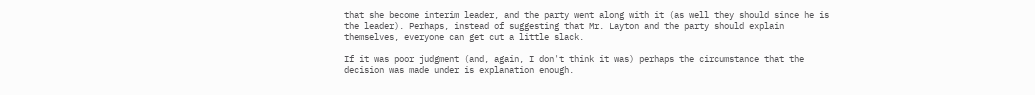that she become interim leader, and the party went along with it (as well they should since he is the leader). Perhaps, instead of suggesting that Mr. Layton and the party should explain themselves, everyone can get cut a little slack.

If it was poor judgment (and, again, I don't think it was) perhaps the circumstance that the decision was made under is explanation enough.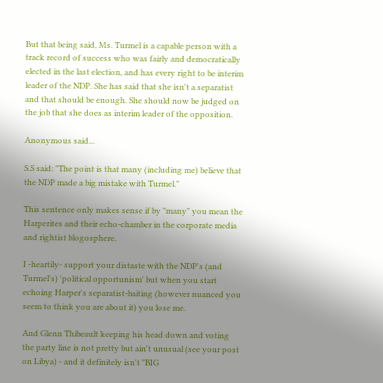But that being said, Ms. Turmel is a capable person with a track record of success who was fairly and democratically elected in the last election, and has every right to be interim leader of the NDP. She has said that she isn't a separatist and that should be enough. She should now be judged on the job that she does as interim leader of the opposition.

Anonymous said...

S.S said: "The point is that many (including me) believe that the NDP made a big mistake with Turmel."

This sentence only makes sense if by "many" you mean the Harperites and their echo-chamber in the corporate media and rightist blogosphere.

I -heartily- support your distaste with the NDP's (and Turmel's) 'political opportunism' but when you start echoing Harper's separatist-baiting (however nuanced you seem to think you are about it) you lose me.

And Glenn Thibeault keeping his head down and voting the party line is not pretty but ain't unusual (see your post on Libya) - and it definitely isn't "BIG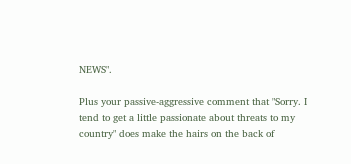NEWS".

Plus your passive-aggressive comment that "Sorry. I tend to get a little passionate about threats to my country" does make the hairs on the back of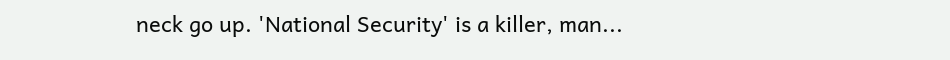neck go up. 'National Security' is a killer, man...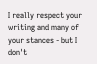I really respect your writing and many of your stances - but I don't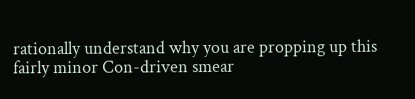rationally understand why you are propping up this fairly minor Con-driven smear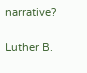narrative?

Luther B.